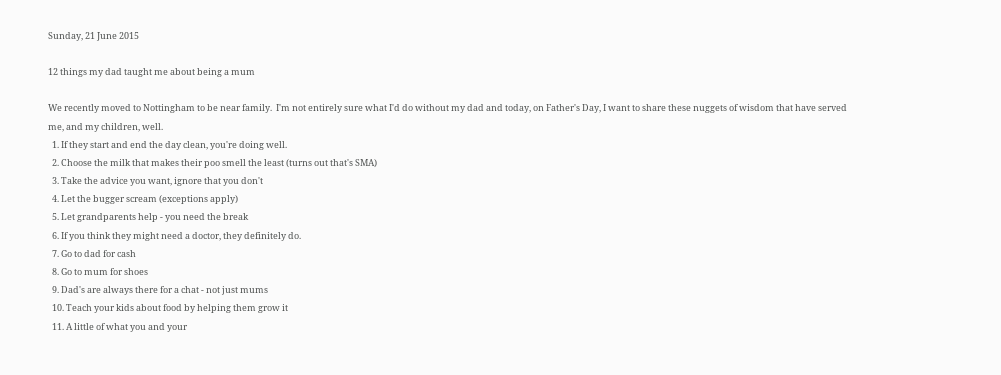Sunday, 21 June 2015

12 things my dad taught me about being a mum

We recently moved to Nottingham to be near family.  I'm not entirely sure what I'd do without my dad and today, on Father's Day, I want to share these nuggets of wisdom that have served me, and my children, well.
  1. If they start and end the day clean, you're doing well.
  2. Choose the milk that makes their poo smell the least (turns out that's SMA)
  3. Take the advice you want, ignore that you don't
  4. Let the bugger scream (exceptions apply)
  5. Let grandparents help - you need the break
  6. If you think they might need a doctor, they definitely do.
  7. Go to dad for cash
  8. Go to mum for shoes
  9. Dad's are always there for a chat - not just mums
  10. Teach your kids about food by helping them grow it
  11. A little of what you and your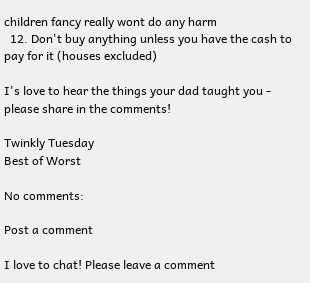children fancy really wont do any harm
  12. Don't buy anything unless you have the cash to pay for it (houses excluded)

I's love to hear the things your dad taught you - please share in the comments!

Twinkly Tuesday
Best of Worst

No comments:

Post a comment

I love to chat! Please leave a comment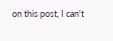on this post, I can't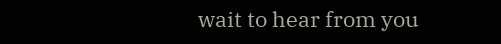wait to hear from you